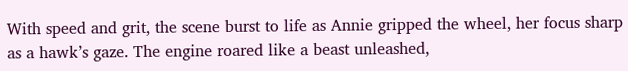With speed and grit, the scene burst to life as Annie gripped the wheel, her focus sharp as a hawk’s gaze. The engine roared like a beast unleashed,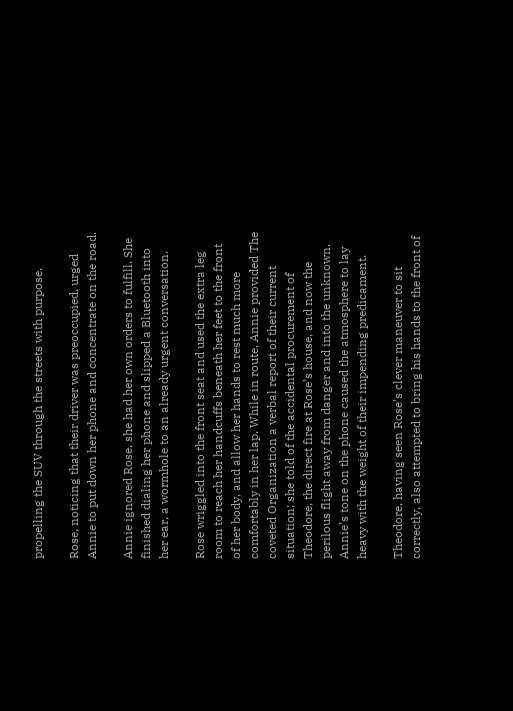propelling the SUV through the streets with purpose.

Rose, noticing that their driver was preoccupied, urged Annie to put down her phone and concentrate on the road.

Annie ignored Rose, she had her own orders to fulfill. She finished dialing her phone and slipped a Bluetooth into her ear, a wormhole to an already urgent conversation.

Rose wriggled into the front seat and used the extra leg room to reach her handcuffs beneath her feet to the front of her body, and allow her hands to rest much more comfortably in her lap. While in route, Annie provided The coveted Organization a verbal report of their current situation; she told of the accidental procurement of Theodore, the direct fire at Rose’s house, and now the perilous flight away from danger and into the unknown. Annie’s tone on the phone caused the atmosphere to lay heavy with the weight of their impending predicament.

Theodore, having seen Rose’s clever maneuver to sit correctly, also attempted to bring his hands to the front of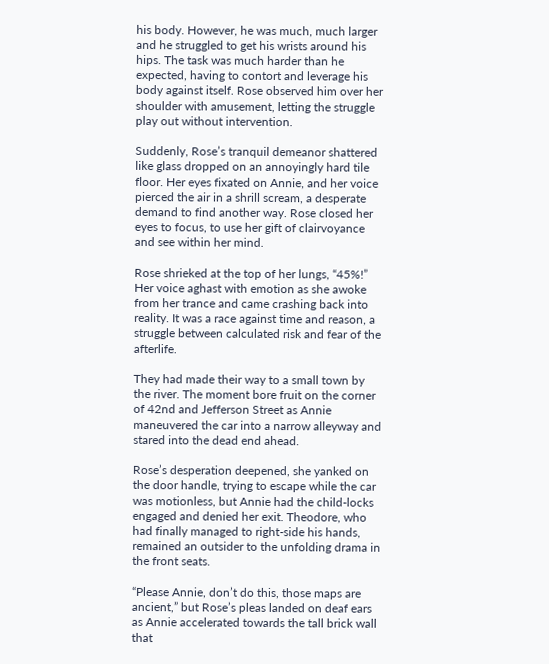his body. However, he was much, much larger and he struggled to get his wrists around his hips. The task was much harder than he expected, having to contort and leverage his body against itself. Rose observed him over her shoulder with amusement, letting the struggle play out without intervention.

Suddenly, Rose’s tranquil demeanor shattered like glass dropped on an annoyingly hard tile floor. Her eyes fixated on Annie, and her voice pierced the air in a shrill scream, a desperate demand to find another way. Rose closed her eyes to focus, to use her gift of clairvoyance and see within her mind.

Rose shrieked at the top of her lungs, “45%!” Her voice aghast with emotion as she awoke from her trance and came crashing back into reality. It was a race against time and reason, a struggle between calculated risk and fear of the afterlife.

They had made their way to a small town by the river. The moment bore fruit on the corner of 42nd and Jefferson Street as Annie maneuvered the car into a narrow alleyway and stared into the dead end ahead.

Rose’s desperation deepened, she yanked on the door handle, trying to escape while the car was motionless, but Annie had the child-locks engaged and denied her exit. Theodore, who had finally managed to right-side his hands, remained an outsider to the unfolding drama in the front seats.

“Please Annie, don’t do this, those maps are ancient,” but Rose’s pleas landed on deaf ears as Annie accelerated towards the tall brick wall that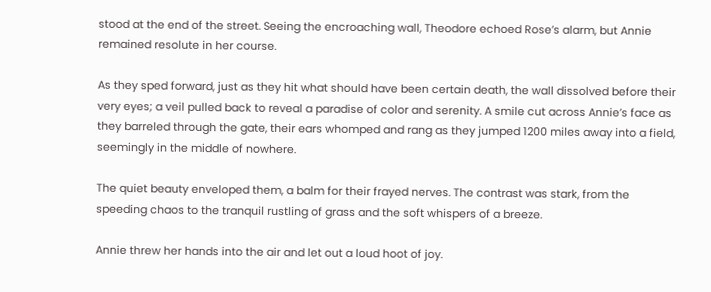stood at the end of the street. Seeing the encroaching wall, Theodore echoed Rose’s alarm, but Annie remained resolute in her course.

As they sped forward, just as they hit what should have been certain death, the wall dissolved before their very eyes; a veil pulled back to reveal a paradise of color and serenity. A smile cut across Annie’s face as they barreled through the gate, their ears whomped and rang as they jumped 1200 miles away into a field, seemingly in the middle of nowhere.

The quiet beauty enveloped them, a balm for their frayed nerves. The contrast was stark, from the speeding chaos to the tranquil rustling of grass and the soft whispers of a breeze.

Annie threw her hands into the air and let out a loud hoot of joy.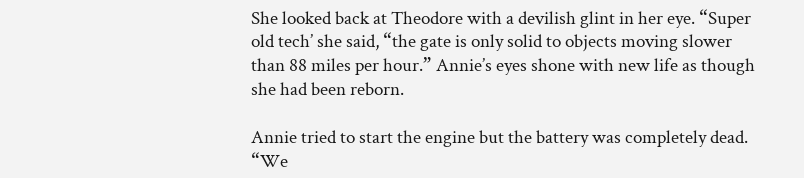She looked back at Theodore with a devilish glint in her eye. “Super old tech’ she said, “the gate is only solid to objects moving slower than 88 miles per hour.” Annie’s eyes shone with new life as though she had been reborn.

Annie tried to start the engine but the battery was completely dead. “We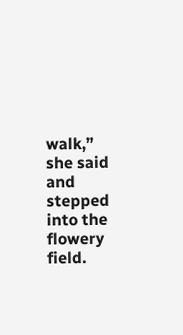walk,” she said and stepped into the flowery field.